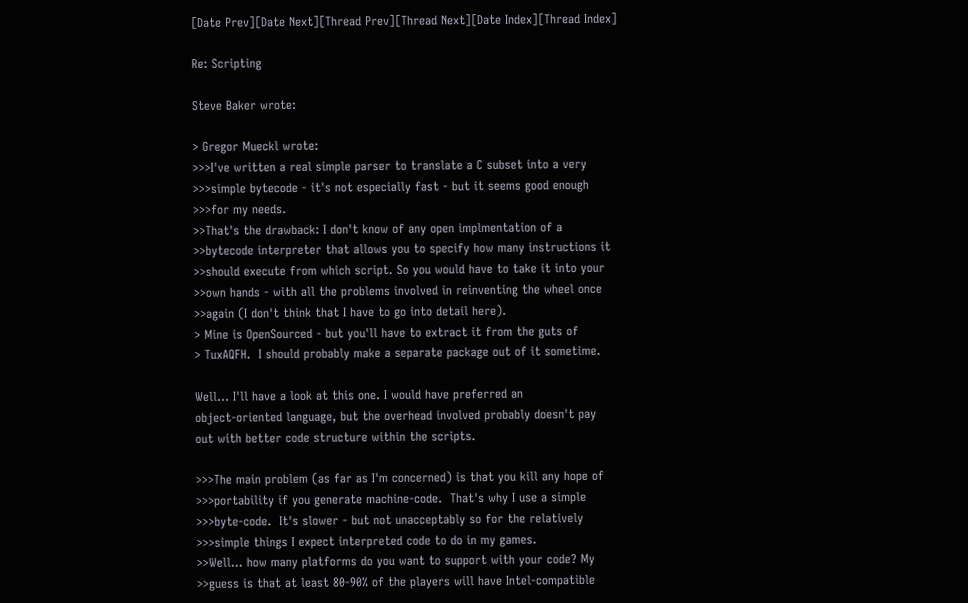[Date Prev][Date Next][Thread Prev][Thread Next][Date Index][Thread Index]

Re: Scripting

Steve Baker wrote:

> Gregor Mueckl wrote:
>>>I've written a real simple parser to translate a C subset into a very
>>>simple bytecode - it's not especially fast - but it seems good enough
>>>for my needs.
>>That's the drawback: I don't know of any open implmentation of a
>>bytecode interpreter that allows you to specify how many instructions it
>>should execute from which script. So you would have to take it into your
>>own hands - with all the problems involved in reinventing the wheel once
>>again (I don't think that I have to go into detail here).
> Mine is OpenSourced - but you'll have to extract it from the guts of
> TuxAQFH.  I should probably make a separate package out of it sometime.

Well... I'll have a look at this one. I would have preferred an
object-oriented language, but the overhead involved probably doesn't pay
out with better code structure within the scripts.

>>>The main problem (as far as I'm concerned) is that you kill any hope of
>>>portability if you generate machine-code.  That's why I use a simple
>>>byte-code.  It's slower - but not unacceptably so for the relatively
>>>simple things I expect interpreted code to do in my games.
>>Well... how many platforms do you want to support with your code? My
>>guess is that at least 80-90% of the players will have Intel-compatible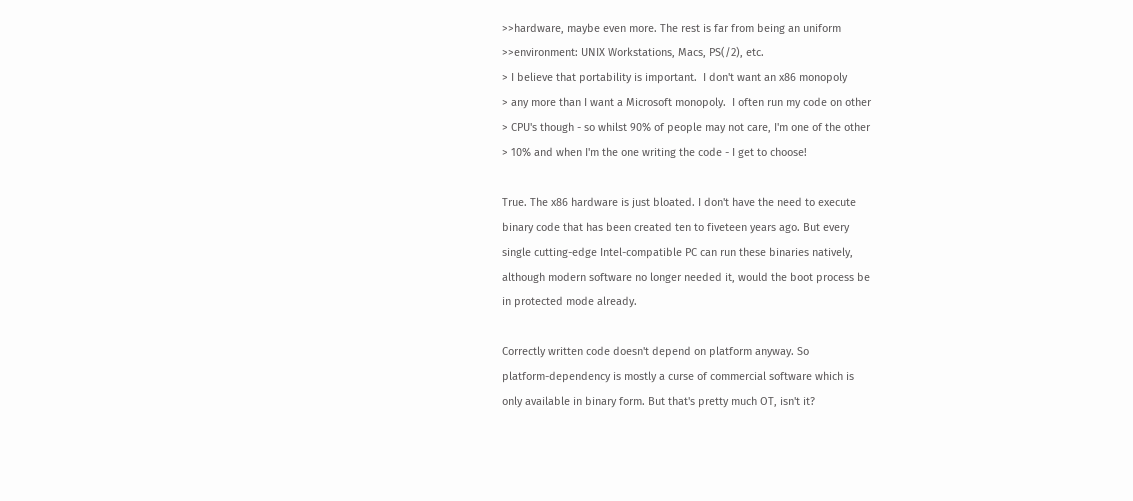>>hardware, maybe even more. The rest is far from being an uniform
>>environment: UNIX Workstations, Macs, PS(/2), etc.
> I believe that portability is important.  I don't want an x86 monopoly
> any more than I want a Microsoft monopoly.  I often run my code on other
> CPU's though - so whilst 90% of people may not care, I'm one of the other
> 10% and when I'm the one writing the code - I get to choose!

True. The x86 hardware is just bloated. I don't have the need to execute
binary code that has been created ten to fiveteen years ago. But every
single cutting-edge Intel-compatible PC can run these binaries natively,
although modern software no longer needed it, would the boot process be
in protected mode already.

Correctly written code doesn't depend on platform anyway. So
platform-dependency is mostly a curse of commercial software which is
only available in binary form. But that's pretty much OT, isn't it?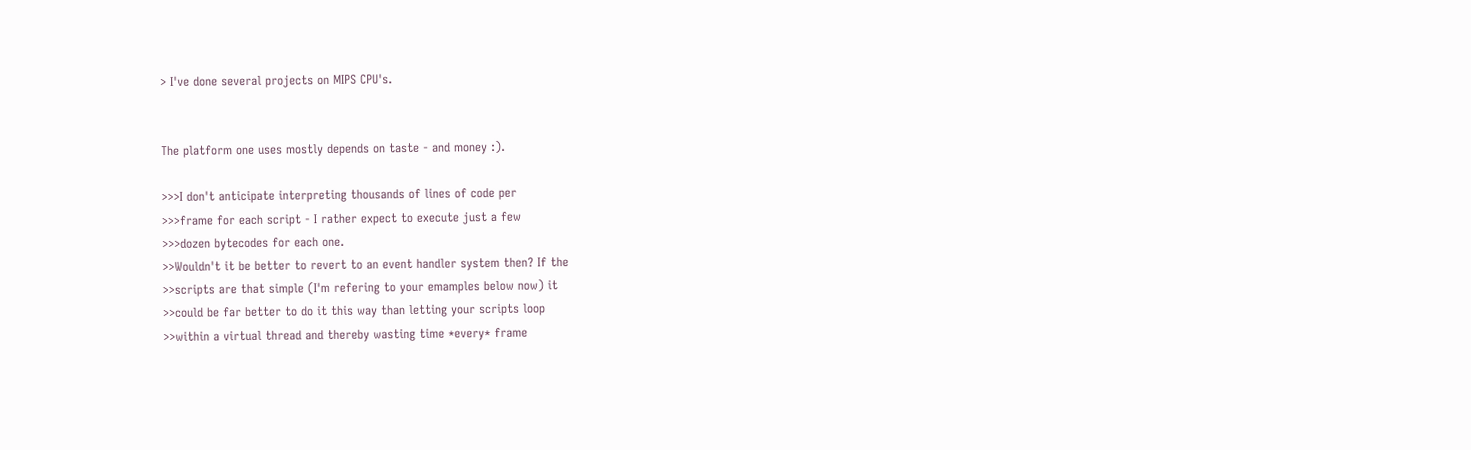> I've done several projects on MIPS CPU's.


The platform one uses mostly depends on taste - and money :).

>>>I don't anticipate interpreting thousands of lines of code per
>>>frame for each script - I rather expect to execute just a few
>>>dozen bytecodes for each one.
>>Wouldn't it be better to revert to an event handler system then? If the
>>scripts are that simple (I'm refering to your emamples below now) it
>>could be far better to do it this way than letting your scripts loop
>>within a virtual thread and thereby wasting time *every* frame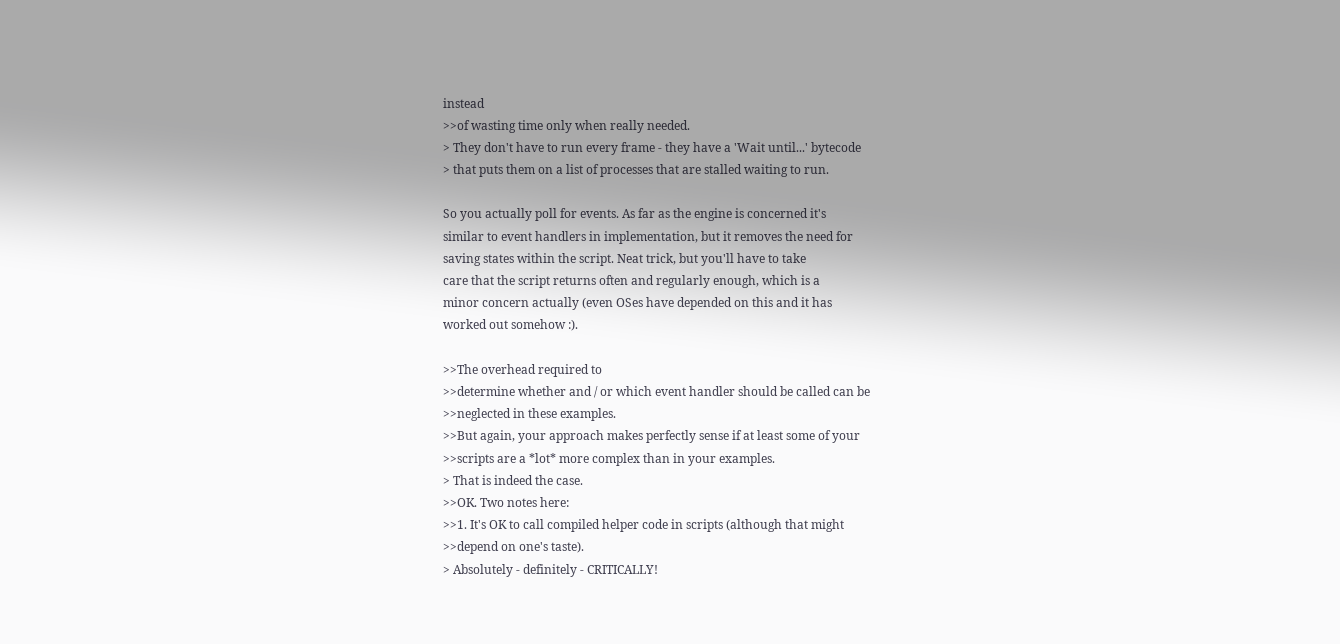instead
>>of wasting time only when really needed.
> They don't have to run every frame - they have a 'Wait until...' bytecode
> that puts them on a list of processes that are stalled waiting to run.

So you actually poll for events. As far as the engine is concerned it's
similar to event handlers in implementation, but it removes the need for
saving states within the script. Neat trick, but you'll have to take
care that the script returns often and regularly enough, which is a
minor concern actually (even OSes have depended on this and it has
worked out somehow :).

>>The overhead required to
>>determine whether and / or which event handler should be called can be
>>neglected in these examples.
>>But again, your approach makes perfectly sense if at least some of your
>>scripts are a *lot* more complex than in your examples.
> That is indeed the case.
>>OK. Two notes here:
>>1. It's OK to call compiled helper code in scripts (although that might
>>depend on one's taste).
> Absolutely - definitely - CRITICALLY!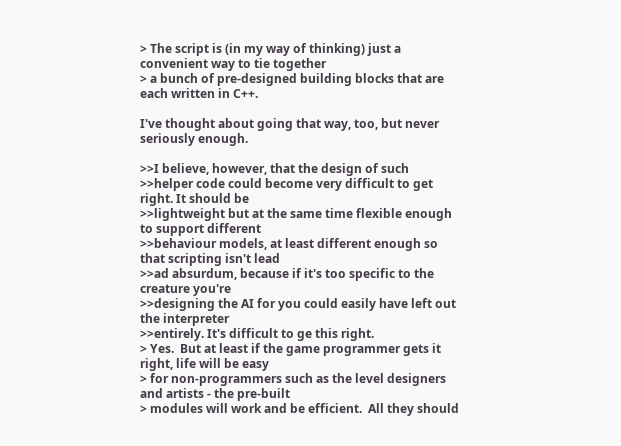> The script is (in my way of thinking) just a convenient way to tie together
> a bunch of pre-designed building blocks that are each written in C++.

I've thought about going that way, too, but never seriously enough.

>>I believe, however, that the design of such
>>helper code could become very difficult to get right. It should be
>>lightweight but at the same time flexible enough to support different
>>behaviour models, at least different enough so that scripting isn't lead
>>ad absurdum, because if it's too specific to the creature you're
>>designing the AI for you could easily have left out the interpreter
>>entirely. It's difficult to ge this right.
> Yes.  But at least if the game programmer gets it right, life will be easy
> for non-programmers such as the level designers and artists - the pre-built
> modules will work and be efficient.  All they should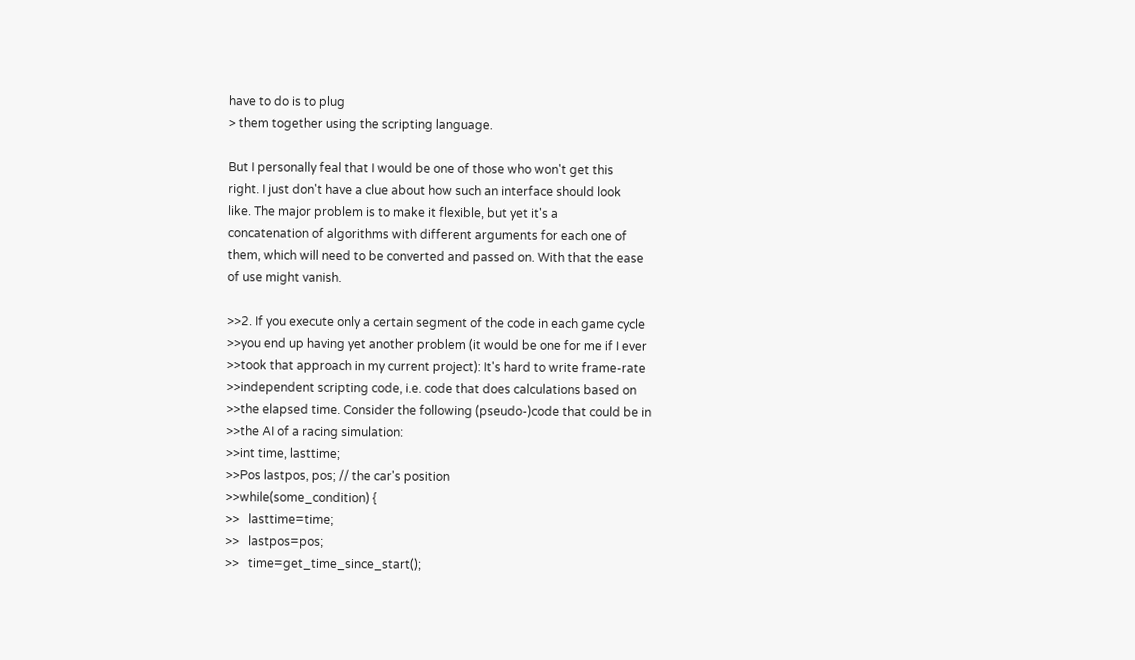have to do is to plug
> them together using the scripting language.

But I personally feal that I would be one of those who won't get this
right. I just don't have a clue about how such an interface should look
like. The major problem is to make it flexible, but yet it's a
concatenation of algorithms with different arguments for each one of
them, which will need to be converted and passed on. With that the ease
of use might vanish.

>>2. If you execute only a certain segment of the code in each game cycle
>>you end up having yet another problem (it would be one for me if I ever
>>took that approach in my current project): It's hard to write frame-rate
>>independent scripting code, i.e. code that does calculations based on
>>the elapsed time. Consider the following (pseudo-)code that could be in
>>the AI of a racing simulation:
>>int time, lasttime;
>>Pos lastpos, pos; // the car's position
>>while(some_condition) {
>>   lasttime=time;
>>   lastpos=pos;
>>   time=get_time_since_start();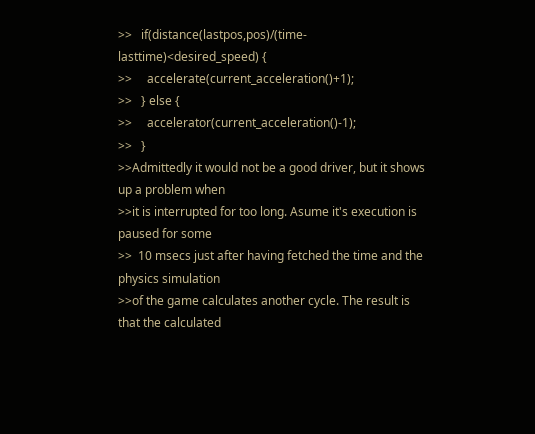>>   if(distance(lastpos,pos)/(time-lasttime)<desired_speed) {
>>     accelerate(current_acceleration()+1);
>>   } else {
>>     accelerator(current_acceleration()-1);
>>   }
>>Admittedly it would not be a good driver, but it shows up a problem when
>>it is interrupted for too long. Asume it's execution is paused for some
>>  10 msecs just after having fetched the time and the physics simulation
>>of the game calculates another cycle. The result is that the calculated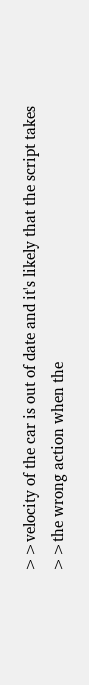>>velocity of the car is out of date and it's likely that the script takes
>>the wrong action when the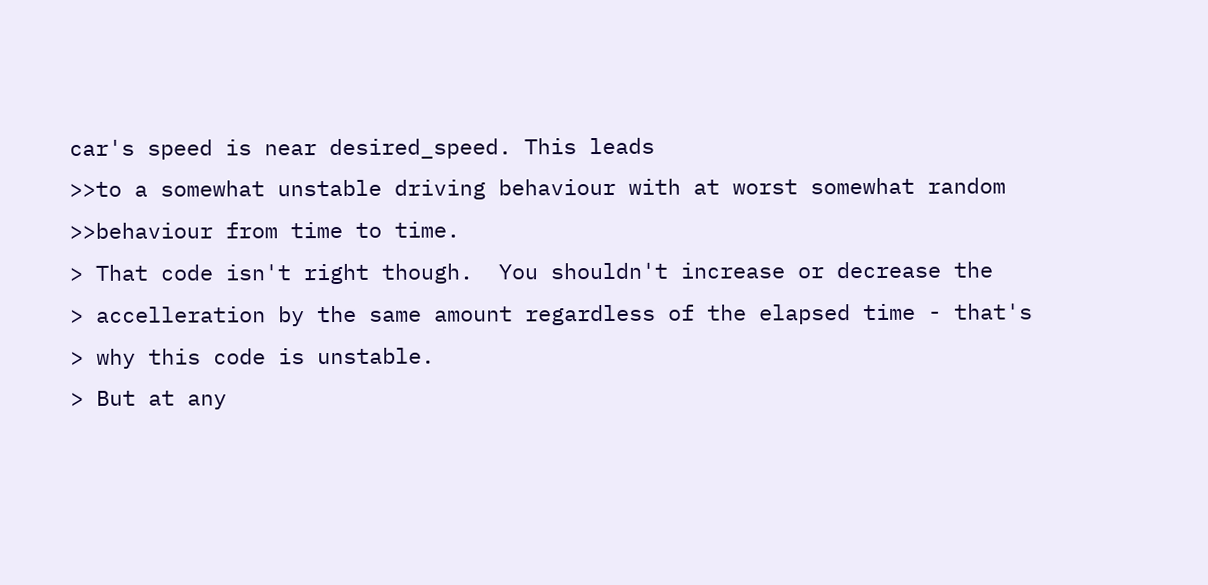car's speed is near desired_speed. This leads
>>to a somewhat unstable driving behaviour with at worst somewhat random
>>behaviour from time to time.
> That code isn't right though.  You shouldn't increase or decrease the
> accelleration by the same amount regardless of the elapsed time - that's
> why this code is unstable.
> But at any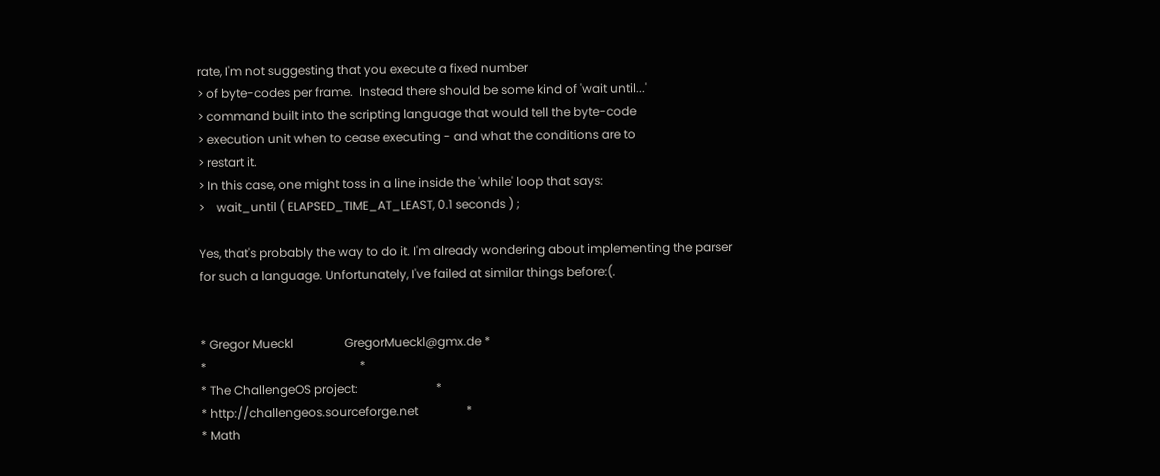rate, I'm not suggesting that you execute a fixed number
> of byte-codes per frame.  Instead there should be some kind of 'wait until...'
> command built into the scripting language that would tell the byte-code
> execution unit when to cease executing - and what the conditions are to
> restart it.
> In this case, one might toss in a line inside the 'while' loop that says:
>    wait_until ( ELAPSED_TIME_AT_LEAST, 0.1 seconds ) ;

Yes, that's probably the way to do it. I'm already wondering about implementing the parser for such a language. Unfortunately, I've failed at similar things before:(.


* Gregor Mueckl                 GregorMueckl@gmx.de *
*                                                   *
* The ChallengeOS project:                          *
* http://challengeos.sourceforge.net                *
* Math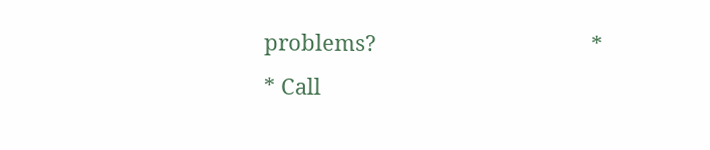problems?                                    *
* Call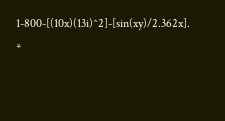1-800-[(10x)(13i)^2]-[sin(xy)/2.362x].       *